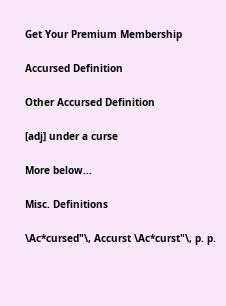Get Your Premium Membership

Accursed Definition

Other Accursed Definition

[adj] under a curse

More below...

Misc. Definitions

\Ac*cursed"\, Accurst \Ac*curst"\, p. p.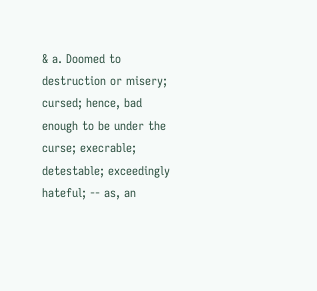& a. Doomed to destruction or misery; cursed; hence, bad enough to be under the curse; execrable; detestable; exceedingly hateful; -- as, an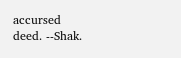accursed deed. --Shak.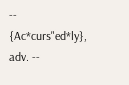-- {Ac*curs"ed*ly}, adv. --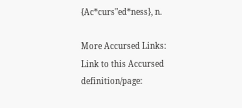{Ac*curs"ed*ness}, n.

More Accursed Links:
Link to this Accursed definition/page: